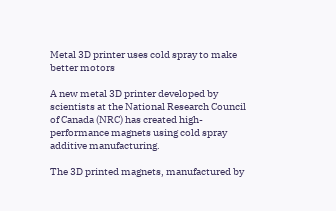Metal 3D printer uses cold spray to make better motors

A new metal 3D printer developed by scientists at the National Research Council of Canada (NRC) has created high-performance magnets using cold spray additive manufacturing.

The 3D printed magnets, manufactured by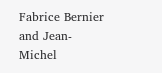Fabrice Bernier and Jean-Michel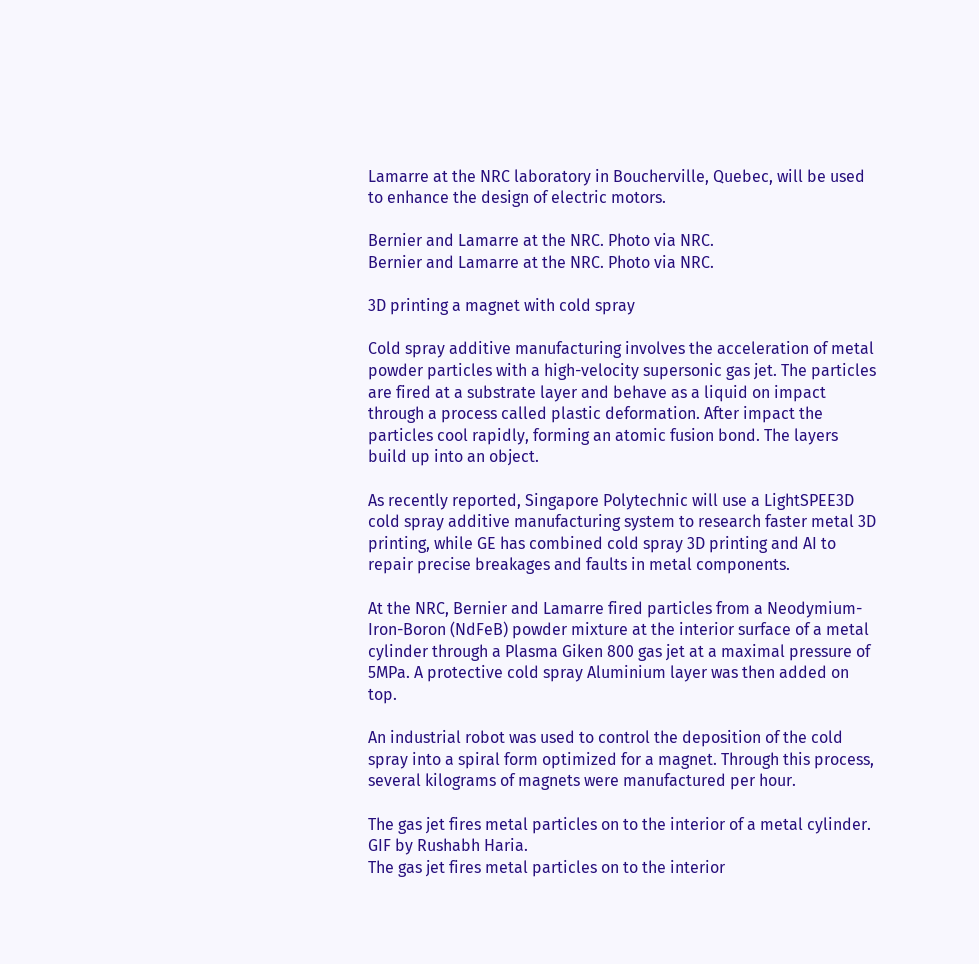Lamarre at the NRC laboratory in Boucherville, Quebec, will be used to enhance the design of electric motors.

Bernier and Lamarre at the NRC. Photo via NRC.
Bernier and Lamarre at the NRC. Photo via NRC.

3D printing a magnet with cold spray

Cold spray additive manufacturing involves the acceleration of metal powder particles with a high-velocity supersonic gas jet. The particles are fired at a substrate layer and behave as a liquid on impact through a process called plastic deformation. After impact the particles cool rapidly, forming an atomic fusion bond. The layers build up into an object.

As recently reported, Singapore Polytechnic will use a LightSPEE3D cold spray additive manufacturing system to research faster metal 3D printing, while GE has combined cold spray 3D printing and AI to repair precise breakages and faults in metal components.

At the NRC, Bernier and Lamarre fired particles from a Neodymium-Iron-Boron (NdFeB) powder mixture at the interior surface of a metal cylinder through a Plasma Giken 800 gas jet at a maximal pressure of 5MPa. A protective cold spray Aluminium layer was then added on top.

An industrial robot was used to control the deposition of the cold spray into a spiral form optimized for a magnet. Through this process, several kilograms of magnets were manufactured per hour.

The gas jet fires metal particles on to the interior of a metal cylinder. GIF by Rushabh Haria.
The gas jet fires metal particles on to the interior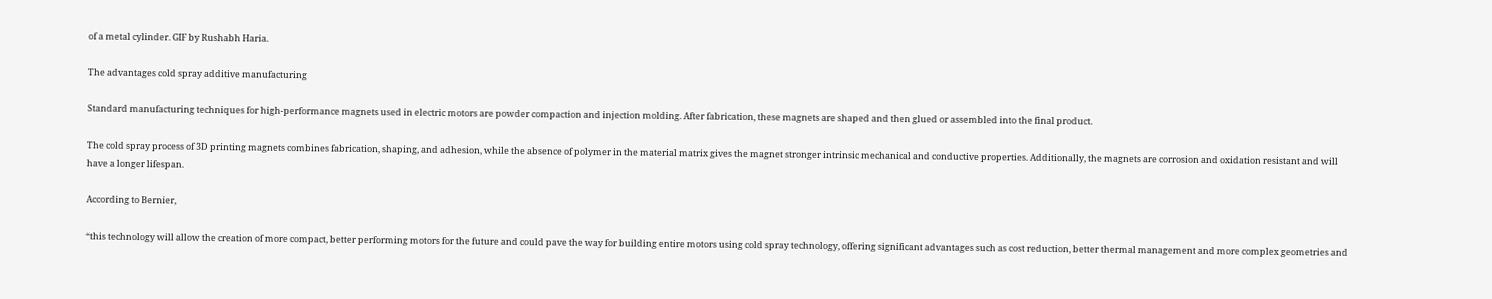of a metal cylinder. GIF by Rushabh Haria.

The advantages cold spray additive manufacturing

Standard manufacturing techniques for high-performance magnets used in electric motors are powder compaction and injection molding. After fabrication, these magnets are shaped and then glued or assembled into the final product.

The cold spray process of 3D printing magnets combines fabrication, shaping, and adhesion, while the absence of polymer in the material matrix gives the magnet stronger intrinsic mechanical and conductive properties. Additionally, the magnets are corrosion and oxidation resistant and will have a longer lifespan.

According to Bernier,

“this technology will allow the creation of more compact, better performing motors for the future and could pave the way for building entire motors using cold spray technology, offering significant advantages such as cost reduction, better thermal management and more complex geometries and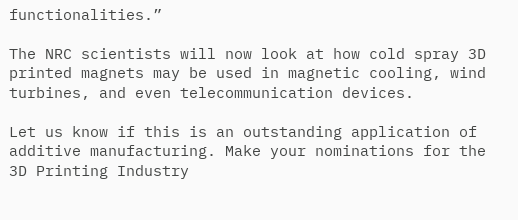functionalities.”

The NRC scientists will now look at how cold spray 3D printed magnets may be used in magnetic cooling, wind turbines, and even telecommunication devices.

Let us know if this is an outstanding application of additive manufacturing. Make your nominations for the 3D Printing Industry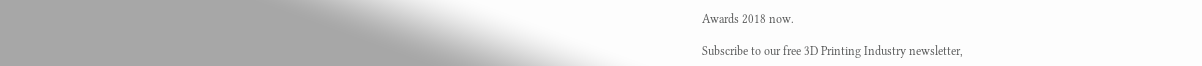Awards 2018 now.

Subscribe to our free 3D Printing Industry newsletter,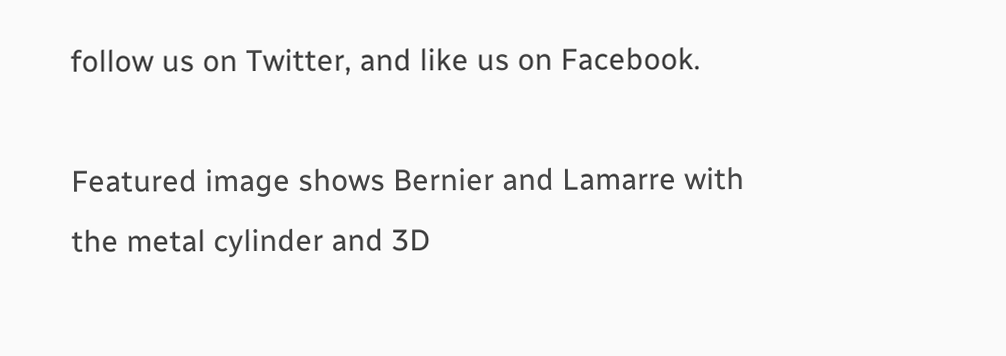follow us on Twitter, and like us on Facebook.

Featured image shows Bernier and Lamarre with the metal cylinder and 3D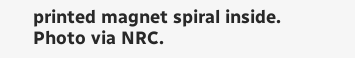printed magnet spiral inside. Photo via NRC.